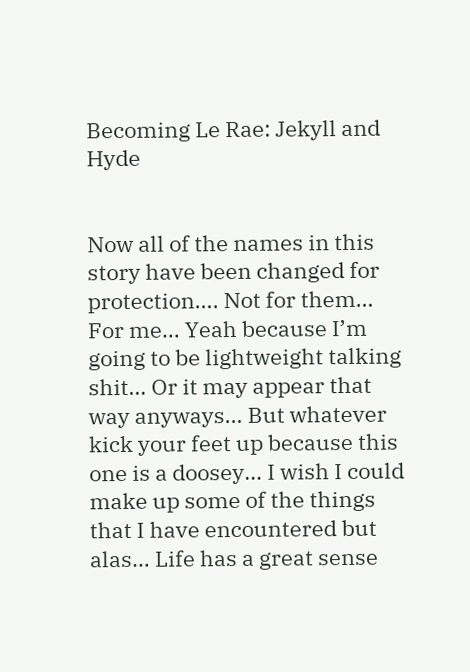Becoming Le Rae: Jekyll and Hyde


Now all of the names in this story have been changed for protection…. Not for them… For me… Yeah because I’m going to be lightweight talking shit… Or it may appear that way anyways… But whatever kick your feet up because this one is a doosey… I wish I could make up some of the things that I have encountered but alas… Life has a great sense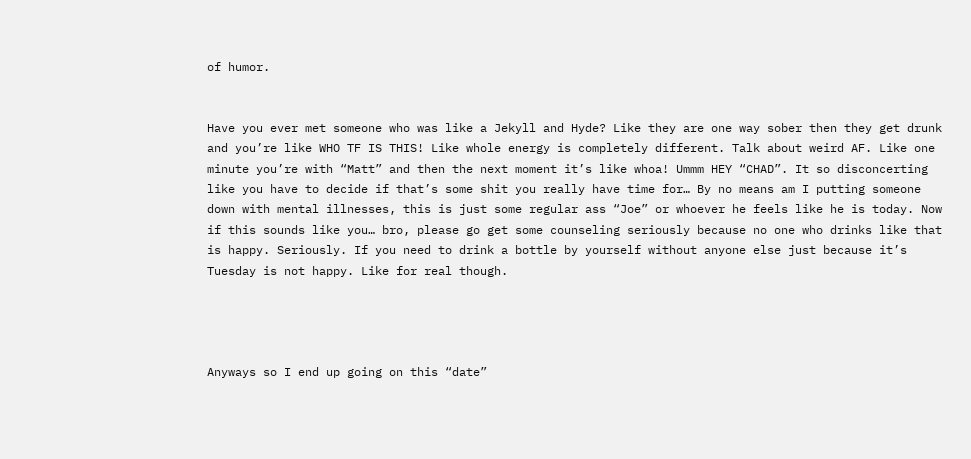of humor.


Have you ever met someone who was like a Jekyll and Hyde? Like they are one way sober then they get drunk and you’re like WHO TF IS THIS! Like whole energy is completely different. Talk about weird AF. Like one minute you’re with “Matt” and then the next moment it’s like whoa! Ummm HEY “CHAD”. It so disconcerting like you have to decide if that’s some shit you really have time for… By no means am I putting someone down with mental illnesses, this is just some regular ass “Joe” or whoever he feels like he is today. Now if this sounds like you… bro, please go get some counseling seriously because no one who drinks like that is happy. Seriously. If you need to drink a bottle by yourself without anyone else just because it’s Tuesday is not happy. Like for real though.




Anyways so I end up going on this “date”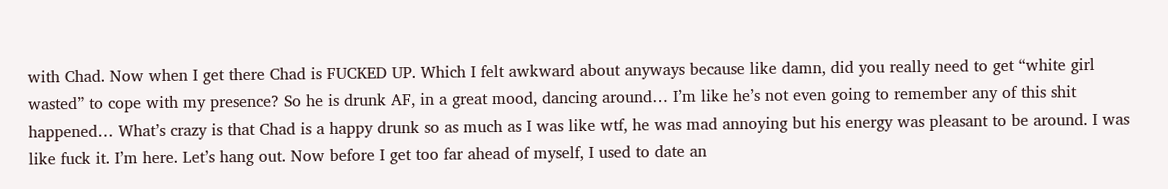with Chad. Now when I get there Chad is FUCKED UP. Which I felt awkward about anyways because like damn, did you really need to get “white girl wasted” to cope with my presence? So he is drunk AF, in a great mood, dancing around… I’m like he’s not even going to remember any of this shit happened… What’s crazy is that Chad is a happy drunk so as much as I was like wtf, he was mad annoying but his energy was pleasant to be around. I was like fuck it. I’m here. Let’s hang out. Now before I get too far ahead of myself, I used to date an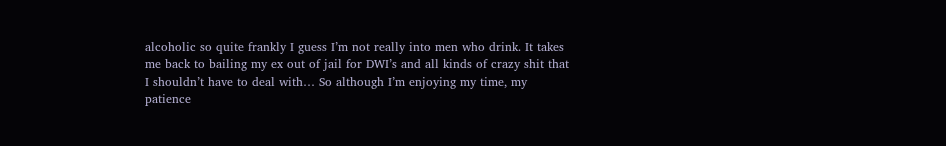alcoholic so quite frankly I guess I’m not really into men who drink. It takes me back to bailing my ex out of jail for DWI’s and all kinds of crazy shit that I shouldn’t have to deal with… So although I’m enjoying my time, my patience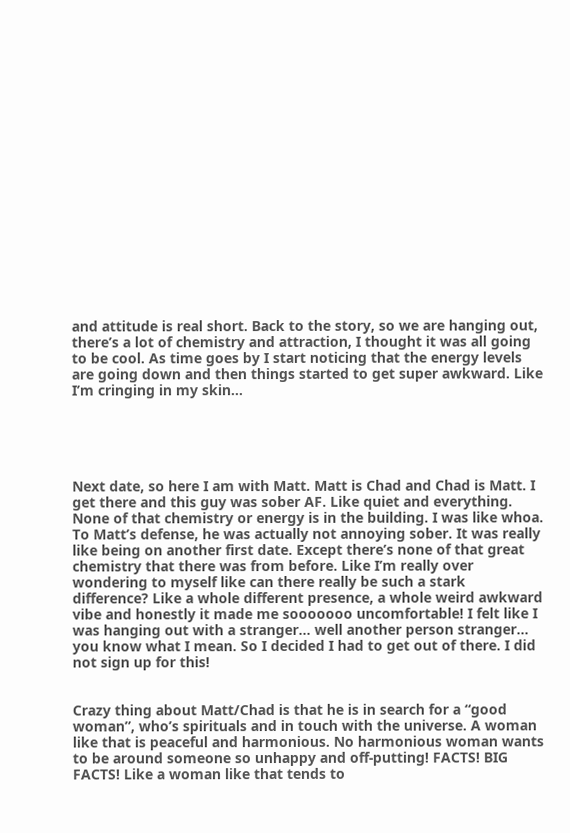and attitude is real short. Back to the story, so we are hanging out, there’s a lot of chemistry and attraction, I thought it was all going to be cool. As time goes by I start noticing that the energy levels are going down and then things started to get super awkward. Like I’m cringing in my skin…





Next date, so here I am with Matt. Matt is Chad and Chad is Matt. I get there and this guy was sober AF. Like quiet and everything. None of that chemistry or energy is in the building. I was like whoa. To Matt’s defense, he was actually not annoying sober. It was really like being on another first date. Except there’s none of that great chemistry that there was from before. Like I’m really over wondering to myself like can there really be such a stark difference? Like a whole different presence, a whole weird awkward vibe and honestly it made me sooooooo uncomfortable! I felt like I was hanging out with a stranger… well another person stranger… you know what I mean. So I decided I had to get out of there. I did not sign up for this!


Crazy thing about Matt/Chad is that he is in search for a “good woman”, who’s spirituals and in touch with the universe. A woman like that is peaceful and harmonious. No harmonious woman wants to be around someone so unhappy and off-putting! FACTS! BIG FACTS! Like a woman like that tends to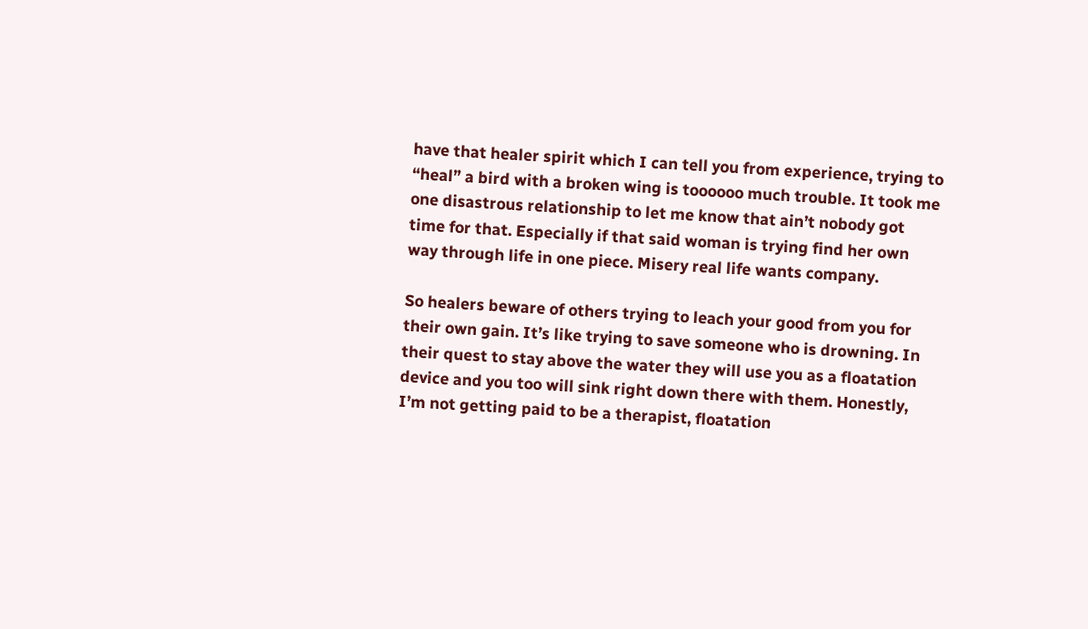have that healer spirit which I can tell you from experience, trying to “heal” a bird with a broken wing is toooooo much trouble. It took me one disastrous relationship to let me know that ain’t nobody got time for that. Especially if that said woman is trying find her own way through life in one piece. Misery real life wants company.

So healers beware of others trying to leach your good from you for their own gain. It’s like trying to save someone who is drowning. In their quest to stay above the water they will use you as a floatation device and you too will sink right down there with them. Honestly, I’m not getting paid to be a therapist, floatation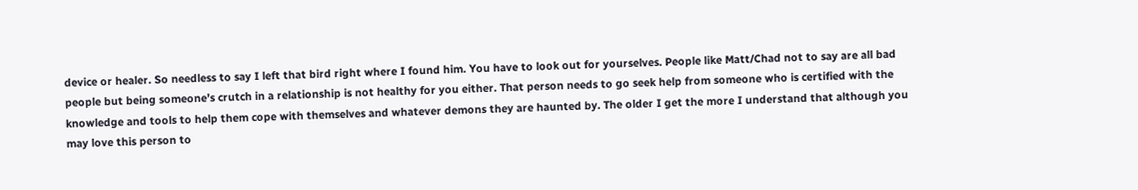device or healer. So needless to say I left that bird right where I found him. You have to look out for yourselves. People like Matt/Chad not to say are all bad people but being someone’s crutch in a relationship is not healthy for you either. That person needs to go seek help from someone who is certified with the knowledge and tools to help them cope with themselves and whatever demons they are haunted by. The older I get the more I understand that although you may love this person to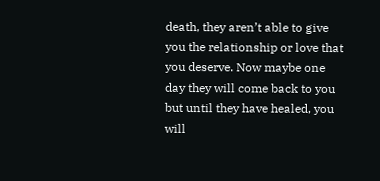death, they aren’t able to give you the relationship or love that you deserve. Now maybe one day they will come back to you but until they have healed, you will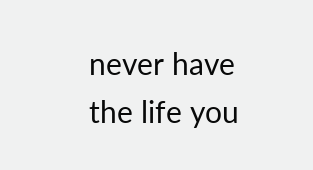never have the life you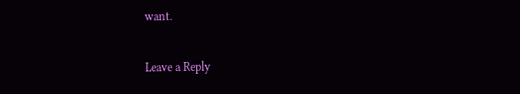want.

Leave a Reply